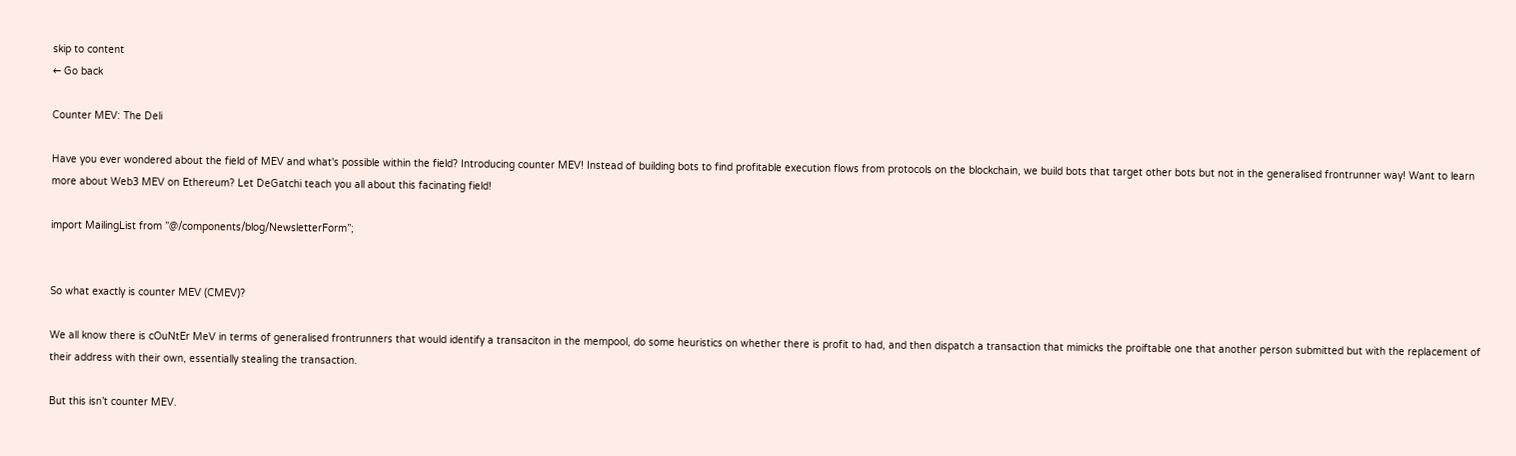skip to content
← Go back

Counter MEV: The Deli

Have you ever wondered about the field of MEV and what's possible within the field? Introducing counter MEV! Instead of building bots to find profitable execution flows from protocols on the blockchain, we build bots that target other bots but not in the generalised frontrunner way! Want to learn more about Web3 MEV on Ethereum? Let DeGatchi teach you all about this facinating field!

import MailingList from ”@/components/blog/NewsletterForm”;


So what exactly is counter MEV (CMEV)?

We all know there is cOuNtEr MeV in terms of generalised frontrunners that would identify a transaciton in the mempool, do some heuristics on whether there is profit to had, and then dispatch a transaction that mimicks the proiftable one that another person submitted but with the replacement of their address with their own, essentially stealing the transaction.

But this isn’t counter MEV.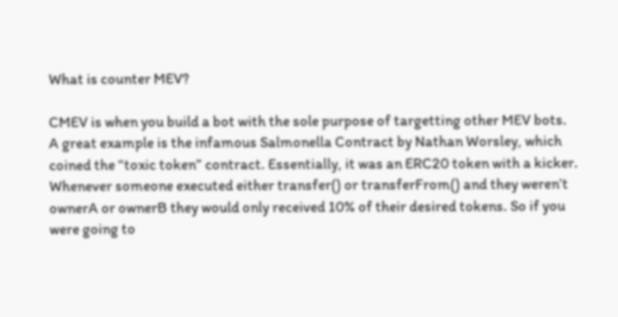What is counter MEV?

CMEV is when you build a bot with the sole purpose of targetting other MEV bots. A great example is the infamous Salmonella Contract by Nathan Worsley, which coined the “toxic token” contract. Essentially, it was an ERC20 token with a kicker. Whenever someone executed either transfer() or transferFrom() and they weren’t ownerA or ownerB they would only received 10% of their desired tokens. So if you were going to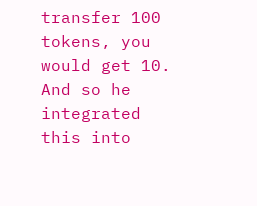transfer 100 tokens, you would get 10. And so he integrated this into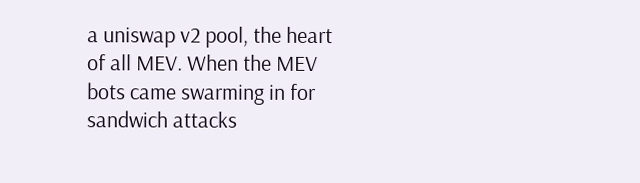a uniswap v2 pool, the heart of all MEV. When the MEV bots came swarming in for sandwich attacks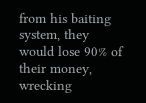from his baiting system, they would lose 90% of their money, wrecking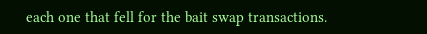each one that fell for the bait swap transactions.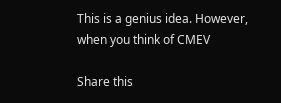This is a genius idea. However, when you think of CMEV

Share this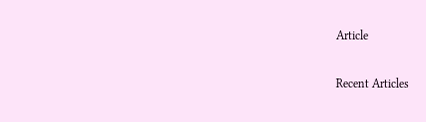Article

Recent Articles